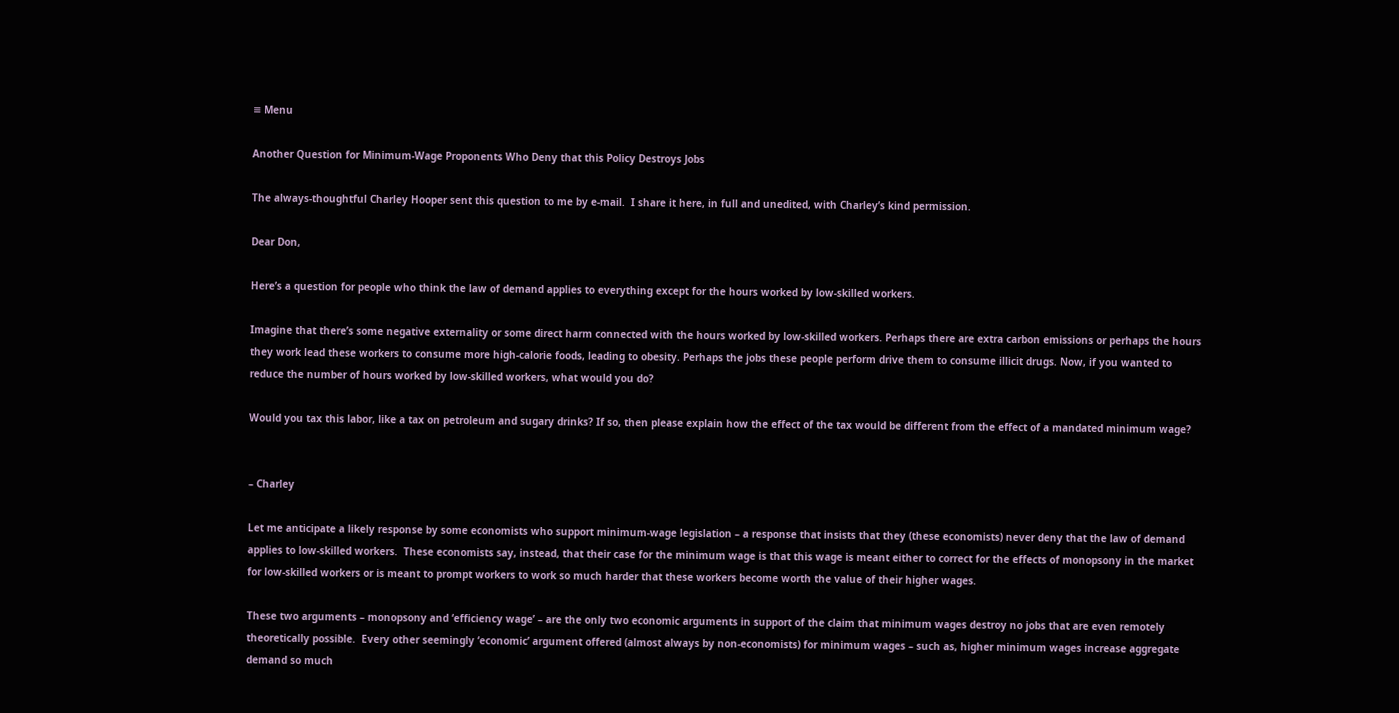≡ Menu

Another Question for Minimum-Wage Proponents Who Deny that this Policy Destroys Jobs

The always-thoughtful Charley Hooper sent this question to me by e-mail.  I share it here, in full and unedited, with Charley’s kind permission.

Dear Don,

Here’s a question for people who think the law of demand applies to everything except for the hours worked by low-skilled workers.

Imagine that there’s some negative externality or some direct harm connected with the hours worked by low-skilled workers. Perhaps there are extra carbon emissions or perhaps the hours they work lead these workers to consume more high-calorie foods, leading to obesity. Perhaps the jobs these people perform drive them to consume illicit drugs. Now, if you wanted to reduce the number of hours worked by low-skilled workers, what would you do?

Would you tax this labor, like a tax on petroleum and sugary drinks? If so, then please explain how the effect of the tax would be different from the effect of a mandated minimum wage?


– Charley

Let me anticipate a likely response by some economists who support minimum-wage legislation – a response that insists that they (these economists) never deny that the law of demand applies to low-skilled workers.  These economists say, instead, that their case for the minimum wage is that this wage is meant either to correct for the effects of monopsony in the market for low-skilled workers or is meant to prompt workers to work so much harder that these workers become worth the value of their higher wages.

These two arguments – monopsony and ‘efficiency wage’ – are the only two economic arguments in support of the claim that minimum wages destroy no jobs that are even remotely theoretically possible.  Every other seemingly ‘economic’ argument offered (almost always by non-economists) for minimum wages – such as, higher minimum wages increase aggregate demand so much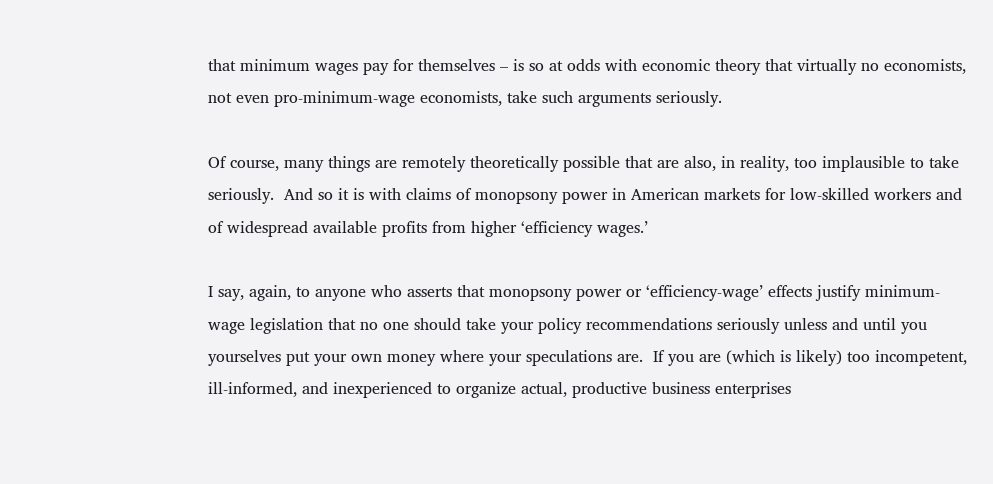that minimum wages pay for themselves – is so at odds with economic theory that virtually no economists, not even pro-minimum-wage economists, take such arguments seriously.

Of course, many things are remotely theoretically possible that are also, in reality, too implausible to take seriously.  And so it is with claims of monopsony power in American markets for low-skilled workers and of widespread available profits from higher ‘efficiency wages.’

I say, again, to anyone who asserts that monopsony power or ‘efficiency-wage’ effects justify minimum-wage legislation that no one should take your policy recommendations seriously unless and until you yourselves put your own money where your speculations are.  If you are (which is likely) too incompetent, ill-informed, and inexperienced to organize actual, productive business enterprises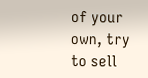of your own, try to sell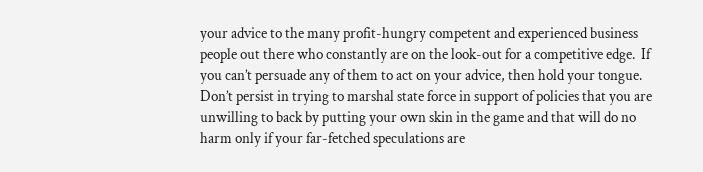your advice to the many profit-hungry competent and experienced business people out there who constantly are on the look-out for a competitive edge.  If you can’t persuade any of them to act on your advice, then hold your tongue.  Don’t persist in trying to marshal state force in support of policies that you are unwilling to back by putting your own skin in the game and that will do no harm only if your far-fetched speculations are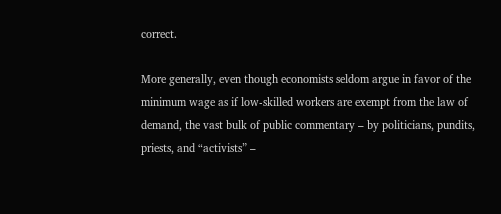correct.

More generally, even though economists seldom argue in favor of the minimum wage as if low-skilled workers are exempt from the law of demand, the vast bulk of public commentary – by politicians, pundits, priests, and “activists” –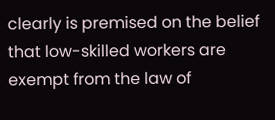clearly is premised on the belief that low-skilled workers are exempt from the law of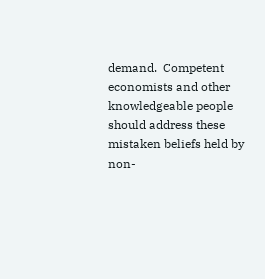demand.  Competent economists and other knowledgeable people should address these mistaken beliefs held by non-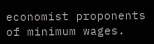economist proponents of minimum wages.